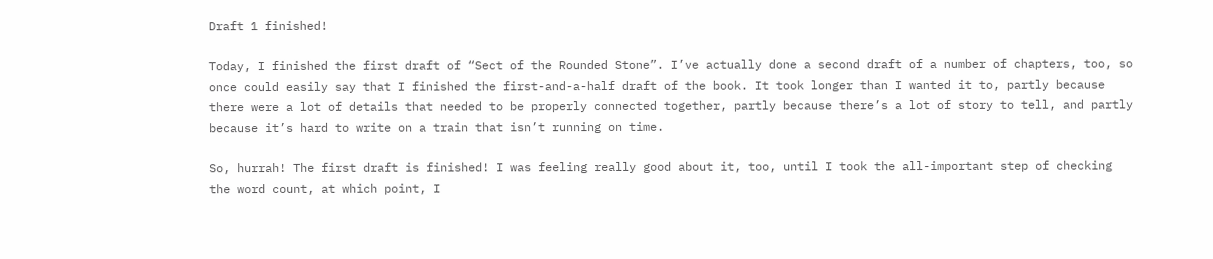Draft 1 finished!

Today, I finished the first draft of “Sect of the Rounded Stone”. I’ve actually done a second draft of a number of chapters, too, so once could easily say that I finished the first-and-a-half draft of the book. It took longer than I wanted it to, partly because there were a lot of details that needed to be properly connected together, partly because there’s a lot of story to tell, and partly because it’s hard to write on a train that isn’t running on time.

So, hurrah! The first draft is finished! I was feeling really good about it, too, until I took the all-important step of checking the word count, at which point, I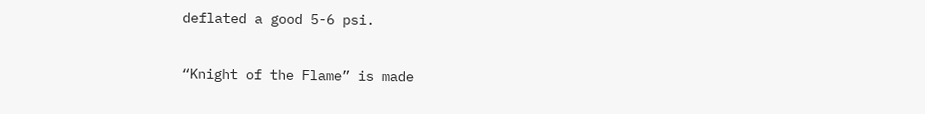deflated a good 5-6 psi.

“Knight of the Flame” is made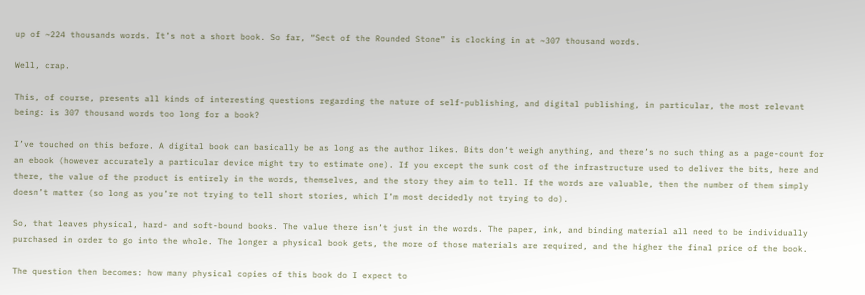up of ~224 thousands words. It’s not a short book. So far, “Sect of the Rounded Stone” is clocking in at ~307 thousand words.

Well, crap.

This, of course, presents all kinds of interesting questions regarding the nature of self-publishing, and digital publishing, in particular, the most relevant being: is 307 thousand words too long for a book?

I’ve touched on this before. A digital book can basically be as long as the author likes. Bits don’t weigh anything, and there’s no such thing as a page-count for an ebook (however accurately a particular device might try to estimate one). If you except the sunk cost of the infrastructure used to deliver the bits, here and there, the value of the product is entirely in the words, themselves, and the story they aim to tell. If the words are valuable, then the number of them simply doesn’t matter (so long as you’re not trying to tell short stories, which I’m most decidedly not trying to do).

So, that leaves physical, hard- and soft-bound books. The value there isn’t just in the words. The paper, ink, and binding material all need to be individually purchased in order to go into the whole. The longer a physical book gets, the more of those materials are required, and the higher the final price of the book.

The question then becomes: how many physical copies of this book do I expect to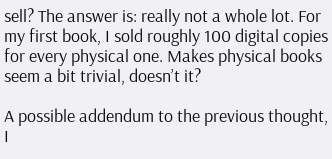sell? The answer is: really not a whole lot. For my first book, I sold roughly 100 digital copies for every physical one. Makes physical books seem a bit trivial, doesn’t it?

A possible addendum to the previous thought, I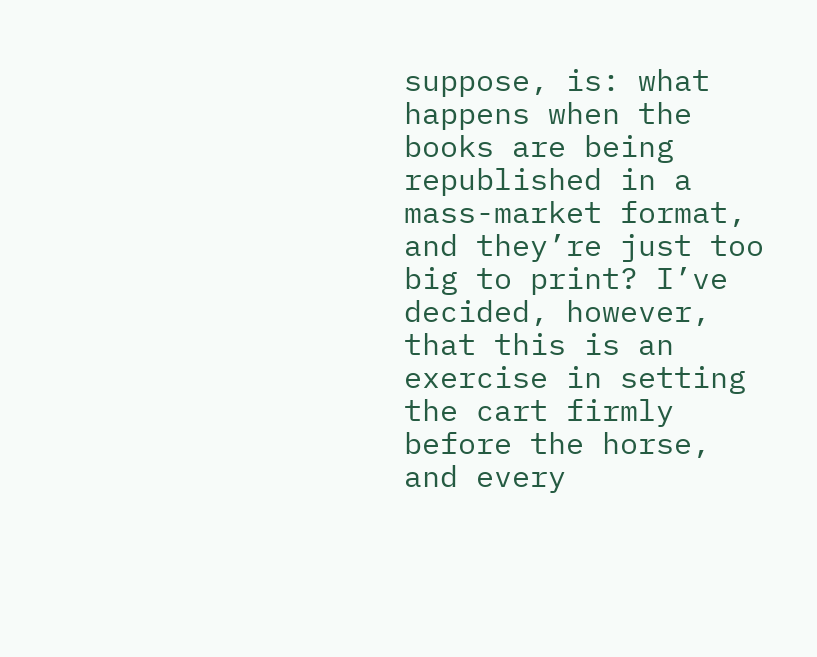suppose, is: what happens when the books are being republished in a mass-market format, and they’re just too big to print? I’ve decided, however, that this is an exercise in setting the cart firmly before the horse, and every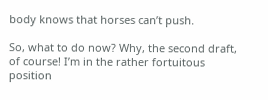body knows that horses can’t push.

So, what to do now? Why, the second draft, of course! I’m in the rather fortuitous position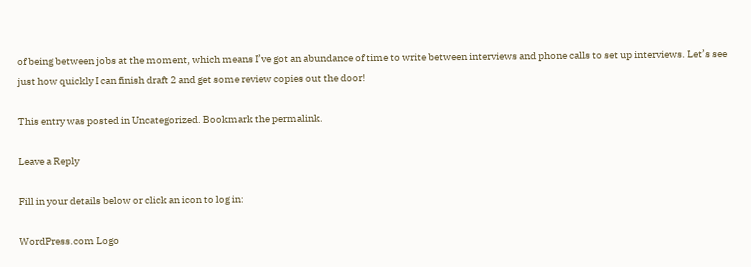of being between jobs at the moment, which means I’ve got an abundance of time to write between interviews and phone calls to set up interviews. Let’s see just how quickly I can finish draft 2 and get some review copies out the door!

This entry was posted in Uncategorized. Bookmark the permalink.

Leave a Reply

Fill in your details below or click an icon to log in:

WordPress.com Logo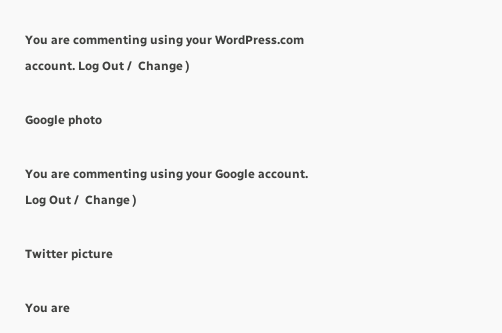You are commenting using your WordPress.com account. Log Out /  Change )

Google photo

You are commenting using your Google account. Log Out /  Change )

Twitter picture

You are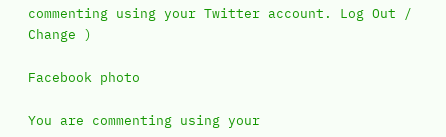commenting using your Twitter account. Log Out /  Change )

Facebook photo

You are commenting using your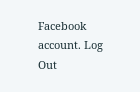Facebook account. Log Out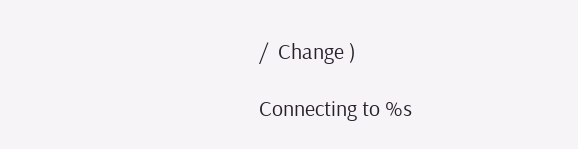/  Change )

Connecting to %s